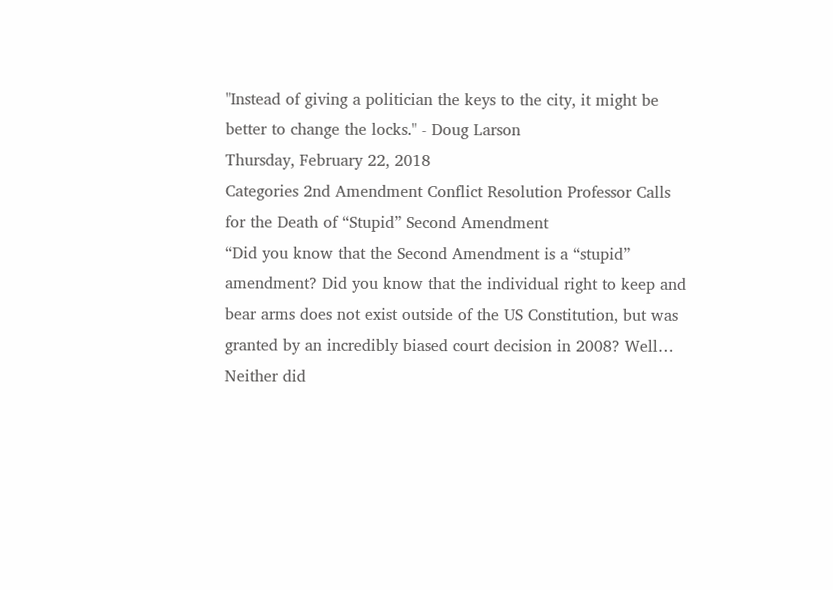"Instead of giving a politician the keys to the city, it might be better to change the locks." - Doug Larson
Thursday, February 22, 2018
Categories 2nd Amendment Conflict Resolution Professor Calls for the Death of “Stupid” Second Amendment
“Did you know that the Second Amendment is a “stupid” amendment? Did you know that the individual right to keep and bear arms does not exist outside of the US Constitution, but was granted by an incredibly biased court decision in 2008? Well… Neither did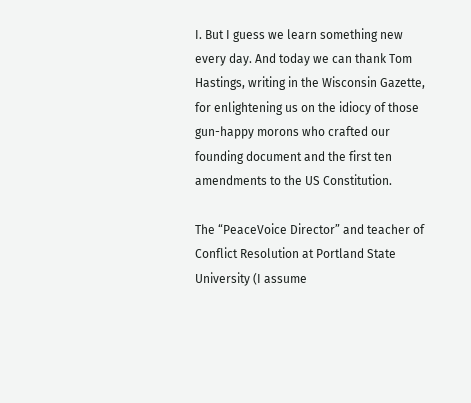I. But I guess we learn something new every day. And today we can thank Tom Hastings, writing in the Wisconsin Gazette, for enlightening us on the idiocy of those gun-happy morons who crafted our founding document and the first ten amendments to the US Constitution.

The “PeaceVoice Director” and teacher of Conflict Resolution at Portland State University (I assume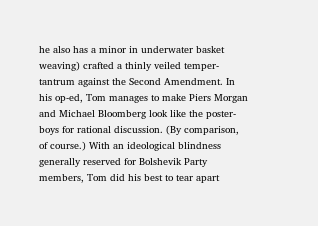he also has a minor in underwater basket weaving) crafted a thinly veiled temper-tantrum against the Second Amendment. In his op-ed, Tom manages to make Piers Morgan and Michael Bloomberg look like the poster-boys for rational discussion. (By comparison, of course.) With an ideological blindness generally reserved for Bolshevik Party members, Tom did his best to tear apart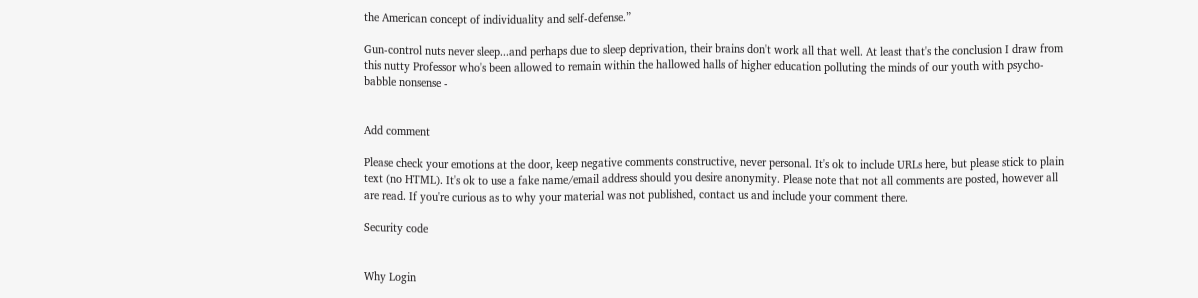the American concept of individuality and self-defense.”

Gun-control nuts never sleep...and perhaps due to sleep deprivation, their brains don't work all that well. At least that's the conclusion I draw from this nutty Professor who's been allowed to remain within the hallowed halls of higher education polluting the minds of our youth with psycho-babble nonsense -


Add comment

Please check your emotions at the door, keep negative comments constructive, never personal. It's ok to include URLs here, but please stick to plain text (no HTML). It's ok to use a fake name/email address should you desire anonymity. Please note that not all comments are posted, however all are read. If you're curious as to why your material was not published, contact us and include your comment there.

Security code


Why Login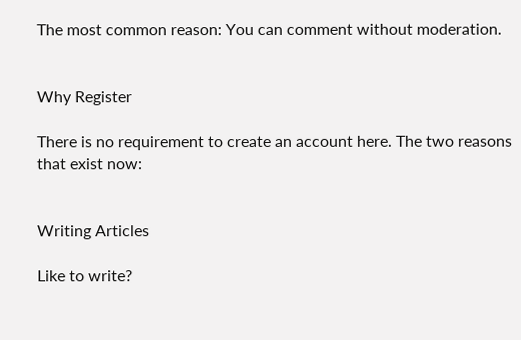The most common reason: You can comment without moderation.


Why Register

There is no requirement to create an account here. The two reasons that exist now:


Writing Articles

Like to write?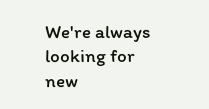We're always looking for new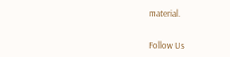material.


Follow Us